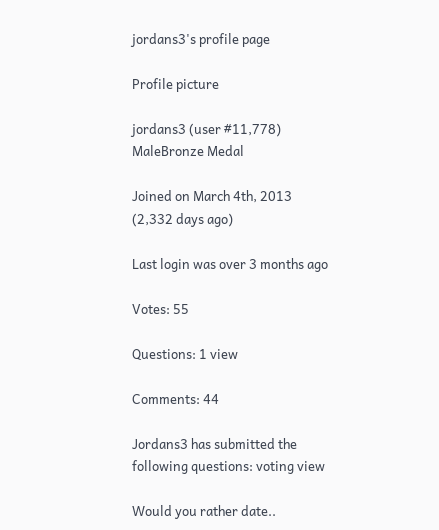jordans3's profile page

Profile picture

jordans3 (user #11,778) MaleBronze Medal

Joined on March 4th, 2013 (2,332 days ago)

Last login was over 3 months ago

Votes: 55

Questions: 1 view

Comments: 44

Jordans3 has submitted the following questions: voting view

Would you rather date..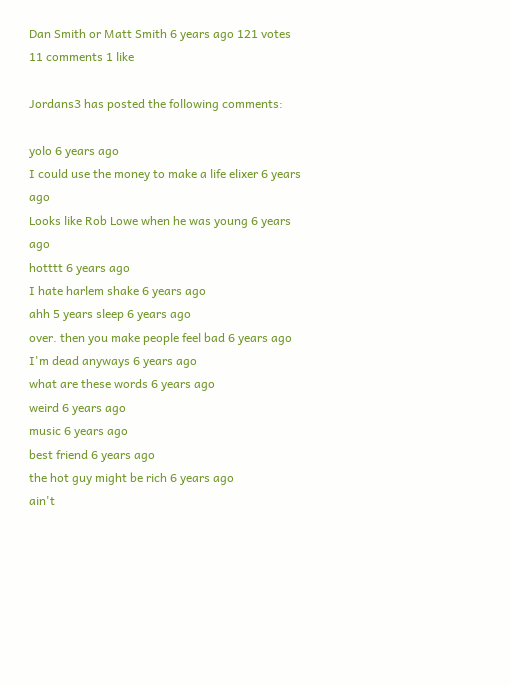Dan Smith or Matt Smith 6 years ago 121 votes 11 comments 1 like

Jordans3 has posted the following comments:

yolo 6 years ago
I could use the money to make a life elixer 6 years ago
Looks like Rob Lowe when he was young 6 years ago
hotttt 6 years ago
I hate harlem shake 6 years ago
ahh 5 years sleep 6 years ago
over. then you make people feel bad 6 years ago
I'm dead anyways 6 years ago
what are these words 6 years ago
weird 6 years ago
music 6 years ago
best friend 6 years ago
the hot guy might be rich 6 years ago
ain't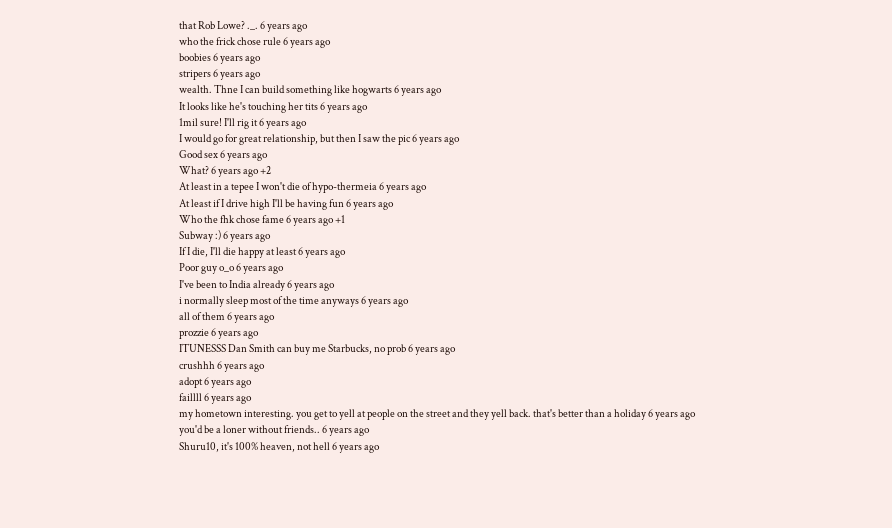that Rob Lowe? ._. 6 years ago
who the frick chose rule 6 years ago
boobies 6 years ago
stripers 6 years ago
wealth. Thne I can build something like hogwarts 6 years ago
It looks like he's touching her tits 6 years ago
1mil sure! I'll rig it 6 years ago
I would go for great relationship, but then I saw the pic 6 years ago
Good sex 6 years ago
What? 6 years ago +2
At least in a tepee I won't die of hypo-thermeia 6 years ago
At least if I drive high I'll be having fun 6 years ago
Who the fhk chose fame 6 years ago +1
Subway :) 6 years ago
If I die, I'll die happy at least 6 years ago
Poor guy o_o 6 years ago
I've been to India already 6 years ago
i normally sleep most of the time anyways 6 years ago
all of them 6 years ago
prozzie 6 years ago
ITUNESSS Dan Smith can buy me Starbucks, no prob 6 years ago
crushhh 6 years ago
adopt 6 years ago
faillll 6 years ago
my hometown interesting. you get to yell at people on the street and they yell back. that's better than a holiday 6 years ago
you'd be a loner without friends.. 6 years ago
Shuru10, it's 100% heaven, not hell 6 years ago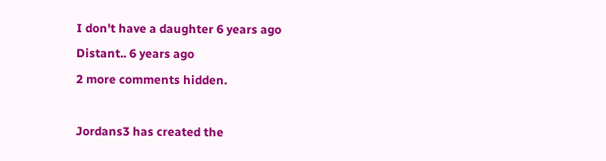I don't have a daughter 6 years ago
Distant.. 6 years ago
2 more comments hidden.

Jordans3 has created the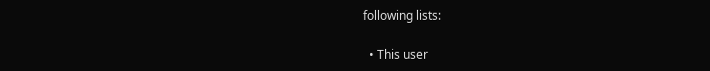following lists:

  • This user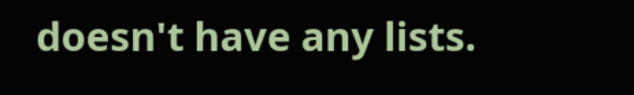doesn't have any lists.